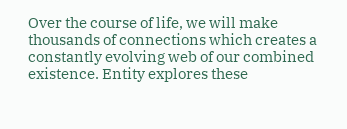Over the course of life, we will make thousands of connections which creates a constantly evolving web of our combined existence. Entity explores these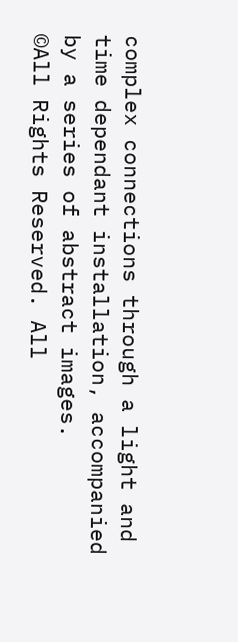complex connections through a light and time dependant installation, accompanied by a series of abstract images.
©All Rights Reserved. All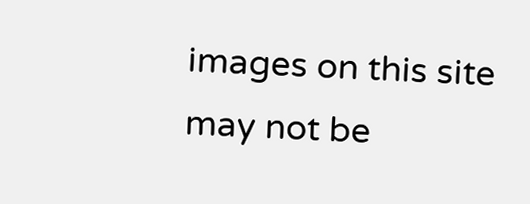images on this site may not be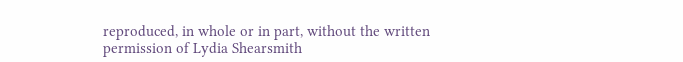reproduced, in whole or in part, without the written permission of Lydia Shearsmith